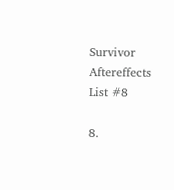Survivor Aftereffects List #8

8.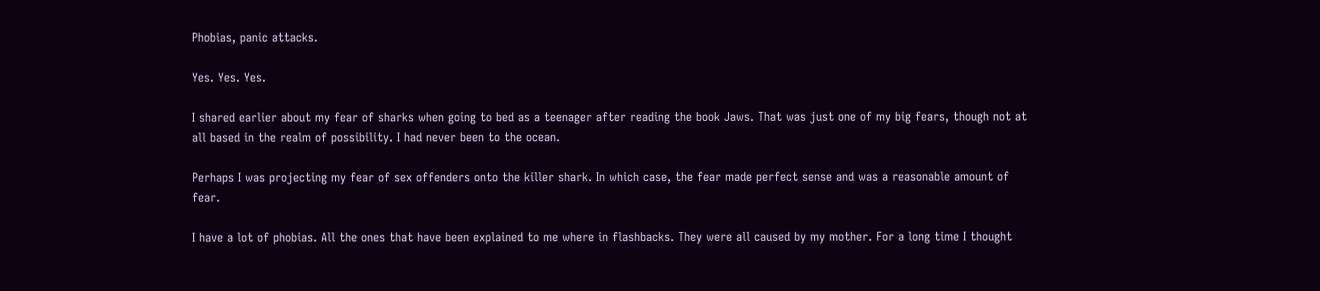Phobias, panic attacks.

Yes. Yes. Yes.

I shared earlier about my fear of sharks when going to bed as a teenager after reading the book Jaws. That was just one of my big fears, though not at all based in the realm of possibility. I had never been to the ocean.

Perhaps I was projecting my fear of sex offenders onto the killer shark. In which case, the fear made perfect sense and was a reasonable amount of fear.

I have a lot of phobias. All the ones that have been explained to me where in flashbacks. They were all caused by my mother. For a long time I thought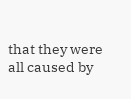that they were all caused by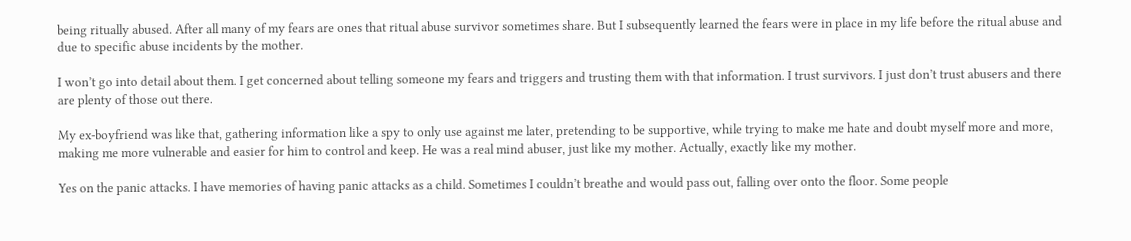being ritually abused. After all many of my fears are ones that ritual abuse survivor sometimes share. But I subsequently learned the fears were in place in my life before the ritual abuse and due to specific abuse incidents by the mother.

I won’t go into detail about them. I get concerned about telling someone my fears and triggers and trusting them with that information. I trust survivors. I just don’t trust abusers and there are plenty of those out there.

My ex-boyfriend was like that, gathering information like a spy to only use against me later, pretending to be supportive, while trying to make me hate and doubt myself more and more, making me more vulnerable and easier for him to control and keep. He was a real mind abuser, just like my mother. Actually, exactly like my mother.

Yes on the panic attacks. I have memories of having panic attacks as a child. Sometimes I couldn’t breathe and would pass out, falling over onto the floor. Some people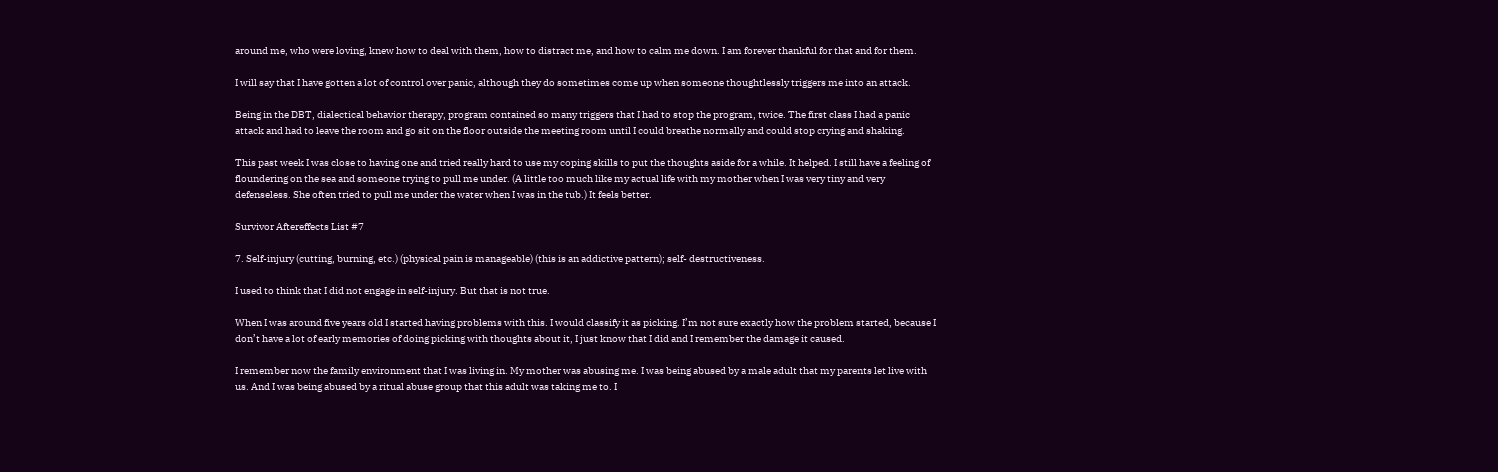around me, who were loving, knew how to deal with them, how to distract me, and how to calm me down. I am forever thankful for that and for them.

I will say that I have gotten a lot of control over panic, although they do sometimes come up when someone thoughtlessly triggers me into an attack.

Being in the DBT, dialectical behavior therapy, program contained so many triggers that I had to stop the program, twice. The first class I had a panic attack and had to leave the room and go sit on the floor outside the meeting room until I could breathe normally and could stop crying and shaking.

This past week I was close to having one and tried really hard to use my coping skills to put the thoughts aside for a while. It helped. I still have a feeling of floundering on the sea and someone trying to pull me under. (A little too much like my actual life with my mother when I was very tiny and very defenseless. She often tried to pull me under the water when I was in the tub.) It feels better.

Survivor Aftereffects List #7

7. Self-injury (cutting, burning, etc.) (physical pain is manageable) (this is an addictive pattern); self- destructiveness.

I used to think that I did not engage in self-injury. But that is not true.

When I was around five years old I started having problems with this. I would classify it as picking. I’m not sure exactly how the problem started, because I don’t have a lot of early memories of doing picking with thoughts about it, I just know that I did and I remember the damage it caused.

I remember now the family environment that I was living in. My mother was abusing me. I was being abused by a male adult that my parents let live with us. And I was being abused by a ritual abuse group that this adult was taking me to. I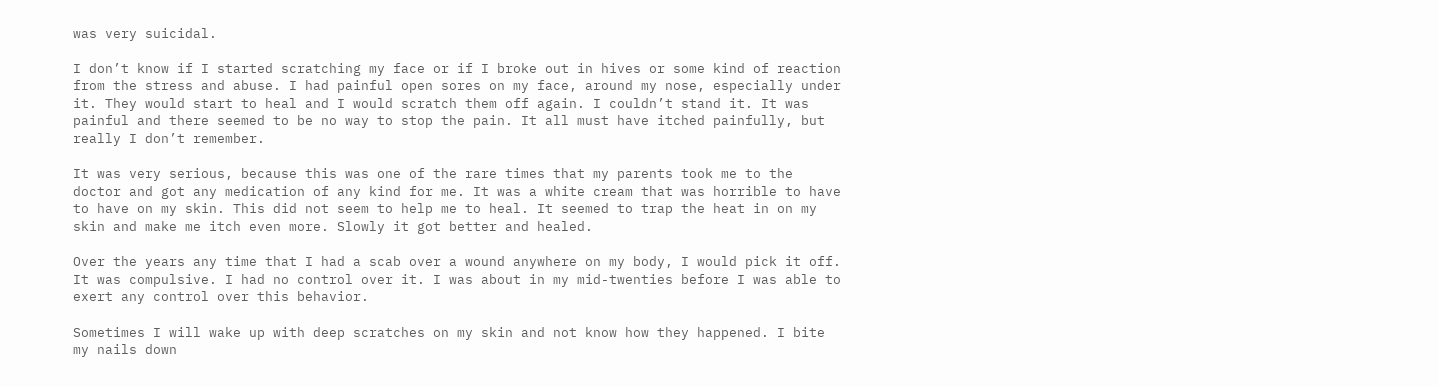was very suicidal.

I don’t know if I started scratching my face or if I broke out in hives or some kind of reaction from the stress and abuse. I had painful open sores on my face, around my nose, especially under it. They would start to heal and I would scratch them off again. I couldn’t stand it. It was painful and there seemed to be no way to stop the pain. It all must have itched painfully, but really I don’t remember.

It was very serious, because this was one of the rare times that my parents took me to the doctor and got any medication of any kind for me. It was a white cream that was horrible to have to have on my skin. This did not seem to help me to heal. It seemed to trap the heat in on my skin and make me itch even more. Slowly it got better and healed.

Over the years any time that I had a scab over a wound anywhere on my body, I would pick it off. It was compulsive. I had no control over it. I was about in my mid-twenties before I was able to exert any control over this behavior.

Sometimes I will wake up with deep scratches on my skin and not know how they happened. I bite my nails down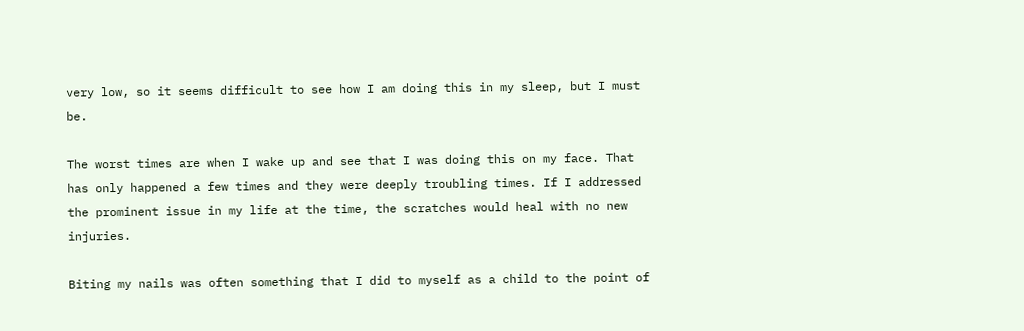very low, so it seems difficult to see how I am doing this in my sleep, but I must be.

The worst times are when I wake up and see that I was doing this on my face. That has only happened a few times and they were deeply troubling times. If I addressed the prominent issue in my life at the time, the scratches would heal with no new injuries.

Biting my nails was often something that I did to myself as a child to the point of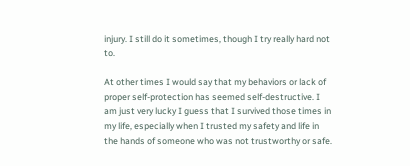injury. I still do it sometimes, though I try really hard not to.

At other times I would say that my behaviors or lack of proper self-protection has seemed self-destructive. I am just very lucky I guess that I survived those times in my life, especially when I trusted my safety and life in the hands of someone who was not trustworthy or safe.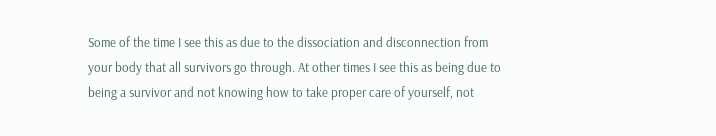Some of the time I see this as due to the dissociation and disconnection from your body that all survivors go through. At other times I see this as being due to being a survivor and not knowing how to take proper care of yourself, not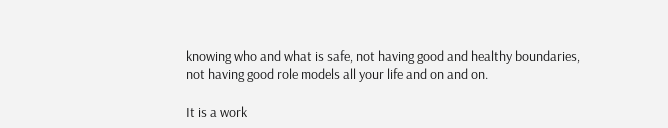knowing who and what is safe, not having good and healthy boundaries, not having good role models all your life and on and on.

It is a work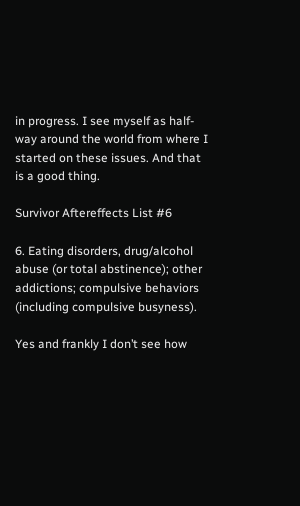in progress. I see myself as half-way around the world from where I started on these issues. And that is a good thing.

Survivor Aftereffects List #6

6. Eating disorders, drug/alcohol abuse (or total abstinence); other addictions; compulsive behaviors (including compulsive busyness).

Yes and frankly I don’t see how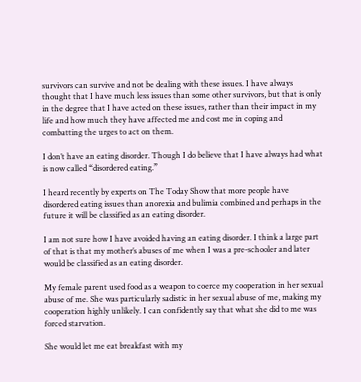survivors can survive and not be dealing with these issues. I have always thought that I have much less issues than some other survivors, but that is only in the degree that I have acted on these issues, rather than their impact in my life and how much they have affected me and cost me in coping and combatting the urges to act on them.

I don’t have an eating disorder. Though I do believe that I have always had what is now called “disordered eating.”

I heard recently by experts on The Today Show that more people have disordered eating issues than anorexia and bulimia combined and perhaps in the future it will be classified as an eating disorder.

I am not sure how I have avoided having an eating disorder. I think a large part of that is that my mother’s abuses of me when I was a pre-schooler and later would be classified as an eating disorder.

My female parent used food as a weapon to coerce my cooperation in her sexual abuse of me. She was particularly sadistic in her sexual abuse of me, making my cooperation highly unlikely. I can confidently say that what she did to me was forced starvation.

She would let me eat breakfast with my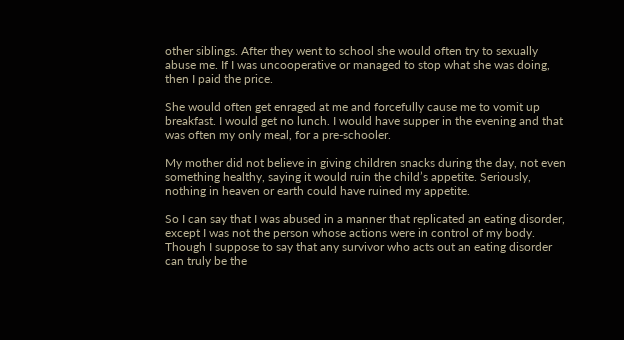other siblings. After they went to school she would often try to sexually abuse me. If I was uncooperative or managed to stop what she was doing, then I paid the price.

She would often get enraged at me and forcefully cause me to vomit up breakfast. I would get no lunch. I would have supper in the evening and that was often my only meal, for a pre-schooler.

My mother did not believe in giving children snacks during the day, not even something healthy, saying it would ruin the child’s appetite. Seriously, nothing in heaven or earth could have ruined my appetite.

So I can say that I was abused in a manner that replicated an eating disorder, except I was not the person whose actions were in control of my body. Though I suppose to say that any survivor who acts out an eating disorder can truly be the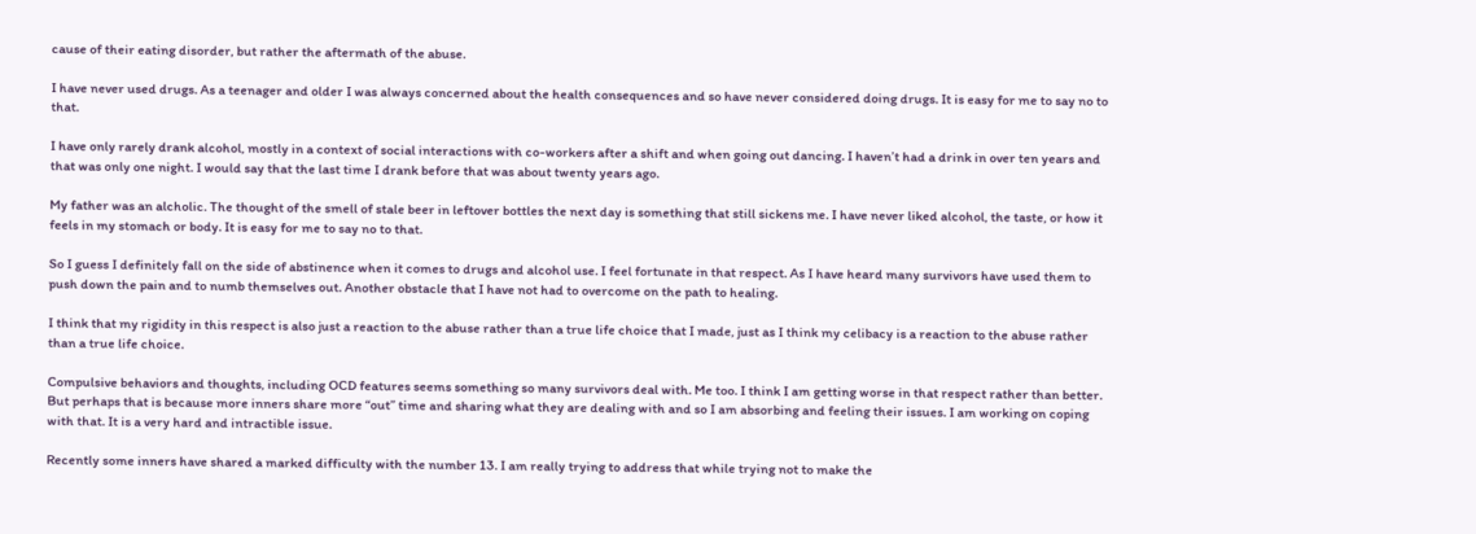cause of their eating disorder, but rather the aftermath of the abuse.

I have never used drugs. As a teenager and older I was always concerned about the health consequences and so have never considered doing drugs. It is easy for me to say no to that.

I have only rarely drank alcohol, mostly in a context of social interactions with co-workers after a shift and when going out dancing. I haven’t had a drink in over ten years and that was only one night. I would say that the last time I drank before that was about twenty years ago.

My father was an alcholic. The thought of the smell of stale beer in leftover bottles the next day is something that still sickens me. I have never liked alcohol, the taste, or how it feels in my stomach or body. It is easy for me to say no to that.

So I guess I definitely fall on the side of abstinence when it comes to drugs and alcohol use. I feel fortunate in that respect. As I have heard many survivors have used them to push down the pain and to numb themselves out. Another obstacle that I have not had to overcome on the path to healing.

I think that my rigidity in this respect is also just a reaction to the abuse rather than a true life choice that I made, just as I think my celibacy is a reaction to the abuse rather than a true life choice.

Compulsive behaviors and thoughts, including OCD features seems something so many survivors deal with. Me too. I think I am getting worse in that respect rather than better. But perhaps that is because more inners share more “out” time and sharing what they are dealing with and so I am absorbing and feeling their issues. I am working on coping with that. It is a very hard and intractible issue.

Recently some inners have shared a marked difficulty with the number 13. I am really trying to address that while trying not to make the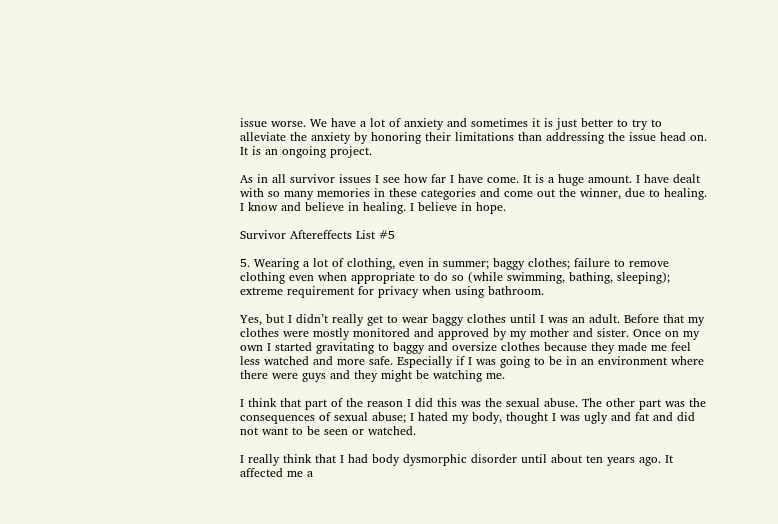issue worse. We have a lot of anxiety and sometimes it is just better to try to alleviate the anxiety by honoring their limitations than addressing the issue head on. It is an ongoing project.

As in all survivor issues I see how far I have come. It is a huge amount. I have dealt with so many memories in these categories and come out the winner, due to healing. I know and believe in healing. I believe in hope.

Survivor Aftereffects List #5

5. Wearing a lot of clothing, even in summer; baggy clothes; failure to remove clothing even when appropriate to do so (while swimming, bathing, sleeping); extreme requirement for privacy when using bathroom.

Yes, but I didn’t really get to wear baggy clothes until I was an adult. Before that my clothes were mostly monitored and approved by my mother and sister. Once on my own I started gravitating to baggy and oversize clothes because they made me feel less watched and more safe. Especially if I was going to be in an environment where there were guys and they might be watching me.

I think that part of the reason I did this was the sexual abuse. The other part was the consequences of sexual abuse; I hated my body, thought I was ugly and fat and did not want to be seen or watched.

I really think that I had body dysmorphic disorder until about ten years ago. It affected me a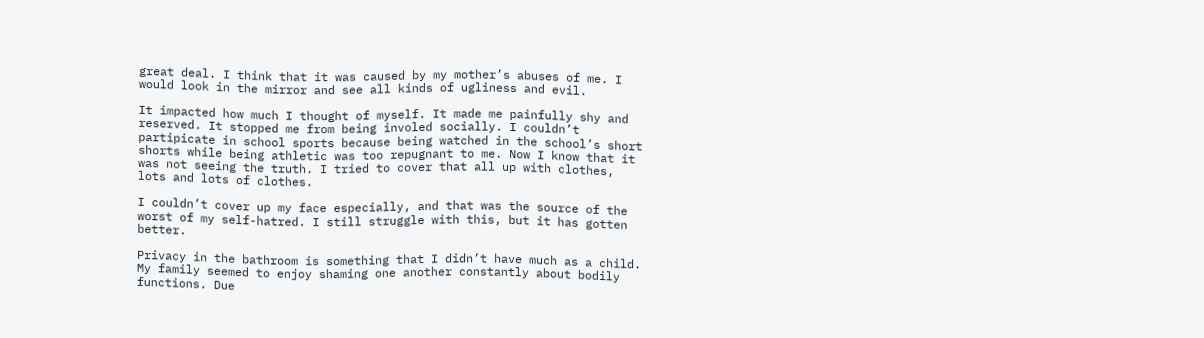great deal. I think that it was caused by my mother’s abuses of me. I would look in the mirror and see all kinds of ugliness and evil.

It impacted how much I thought of myself. It made me painfully shy and reserved. It stopped me from being involed socially. I couldn’t partipicate in school sports because being watched in the school’s short shorts while being athletic was too repugnant to me. Now I know that it was not seeing the truth. I tried to cover that all up with clothes, lots and lots of clothes.

I couldn’t cover up my face especially, and that was the source of the worst of my self-hatred. I still struggle with this, but it has gotten better.

Privacy in the bathroom is something that I didn’t have much as a child. My family seemed to enjoy shaming one another constantly about bodily functions. Due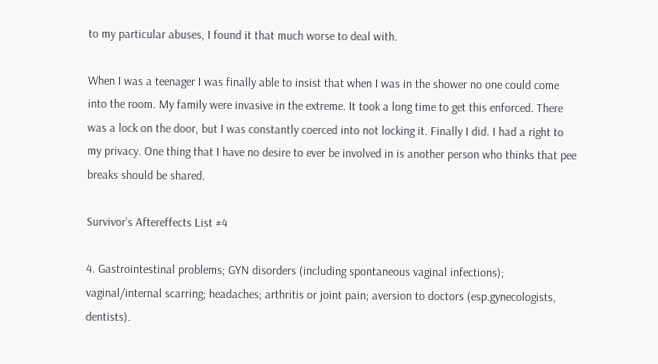to my particular abuses, I found it that much worse to deal with.

When I was a teenager I was finally able to insist that when I was in the shower no one could come into the room. My family were invasive in the extreme. It took a long time to get this enforced. There was a lock on the door, but I was constantly coerced into not locking it. Finally I did. I had a right to my privacy. One thing that I have no desire to ever be involved in is another person who thinks that pee breaks should be shared.

Survivor’s Aftereffects List #4

4. Gastrointestinal problems; GYN disorders (including spontaneous vaginal infections); vaginal/internal scarring; headaches; arthritis or joint pain; aversion to doctors (esp.gynecologists, dentists).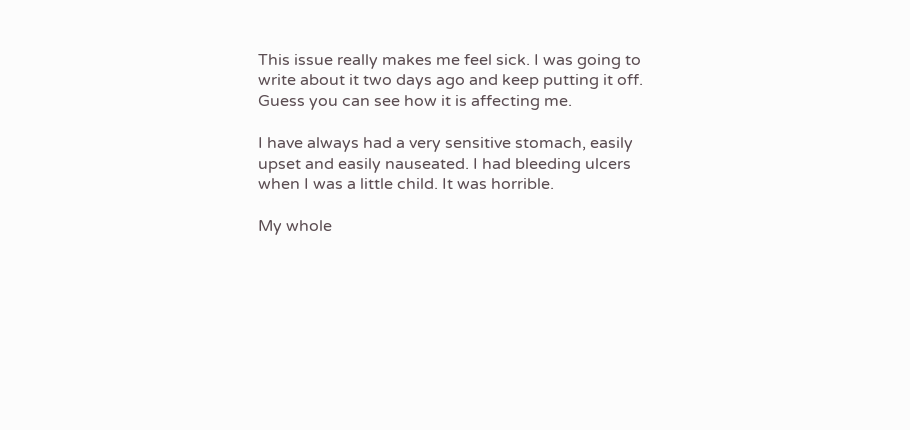This issue really makes me feel sick. I was going to write about it two days ago and keep putting it off. Guess you can see how it is affecting me.

I have always had a very sensitive stomach, easily upset and easily nauseated. I had bleeding ulcers when I was a little child. It was horrible.

My whole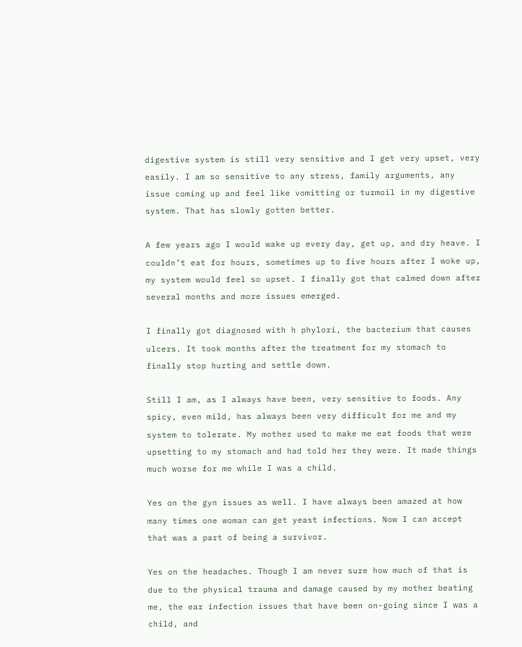digestive system is still very sensitive and I get very upset, very easily. I am so sensitive to any stress, family arguments, any issue coming up and feel like vomitting or turmoil in my digestive system. That has slowly gotten better.

A few years ago I would wake up every day, get up, and dry heave. I couldn’t eat for hours, sometimes up to five hours after I woke up, my system would feel so upset. I finally got that calmed down after several months and more issues emerged.

I finally got diagnosed with h phylori, the bacterium that causes ulcers. It took months after the treatment for my stomach to finally stop hurting and settle down.

Still I am, as I always have been, very sensitive to foods. Any spicy, even mild, has always been very difficult for me and my system to tolerate. My mother used to make me eat foods that were upsetting to my stomach and had told her they were. It made things much worse for me while I was a child.

Yes on the gyn issues as well. I have always been amazed at how many times one woman can get yeast infections. Now I can accept that was a part of being a survivor.

Yes on the headaches. Though I am never sure how much of that is due to the physical trauma and damage caused by my mother beating me, the ear infection issues that have been on-going since I was a child, and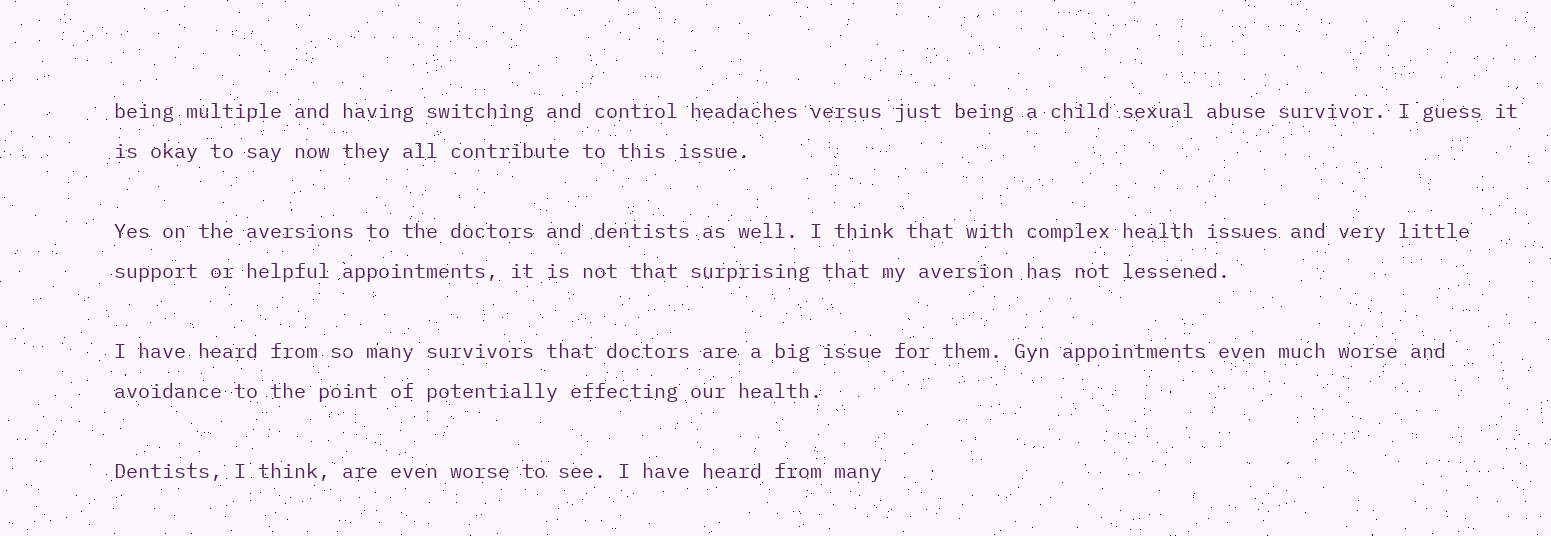being multiple and having switching and control headaches versus just being a child sexual abuse survivor. I guess it is okay to say now they all contribute to this issue.

Yes on the aversions to the doctors and dentists as well. I think that with complex health issues and very little support or helpful appointments, it is not that surprising that my aversion has not lessened.

I have heard from so many survivors that doctors are a big issue for them. Gyn appointments even much worse and avoidance to the point of potentially effecting our health.

Dentists, I think, are even worse to see. I have heard from many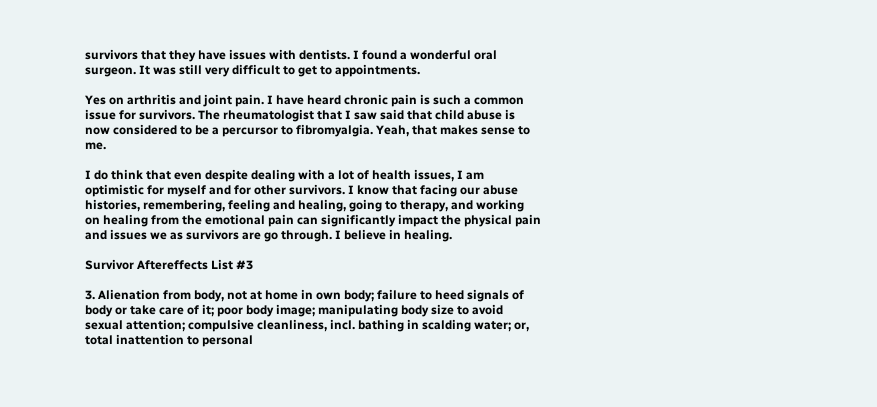survivors that they have issues with dentists. I found a wonderful oral surgeon. It was still very difficult to get to appointments.

Yes on arthritis and joint pain. I have heard chronic pain is such a common issue for survivors. The rheumatologist that I saw said that child abuse is now considered to be a percursor to fibromyalgia. Yeah, that makes sense to me.

I do think that even despite dealing with a lot of health issues, I am optimistic for myself and for other survivors. I know that facing our abuse histories, remembering, feeling and healing, going to therapy, and working on healing from the emotional pain can significantly impact the physical pain and issues we as survivors are go through. I believe in healing.

Survivor Aftereffects List #3

3. Alienation from body, not at home in own body; failure to heed signals of body or take care of it; poor body image; manipulating body size to avoid sexual attention; compulsive cleanliness, incl. bathing in scalding water; or, total inattention to personal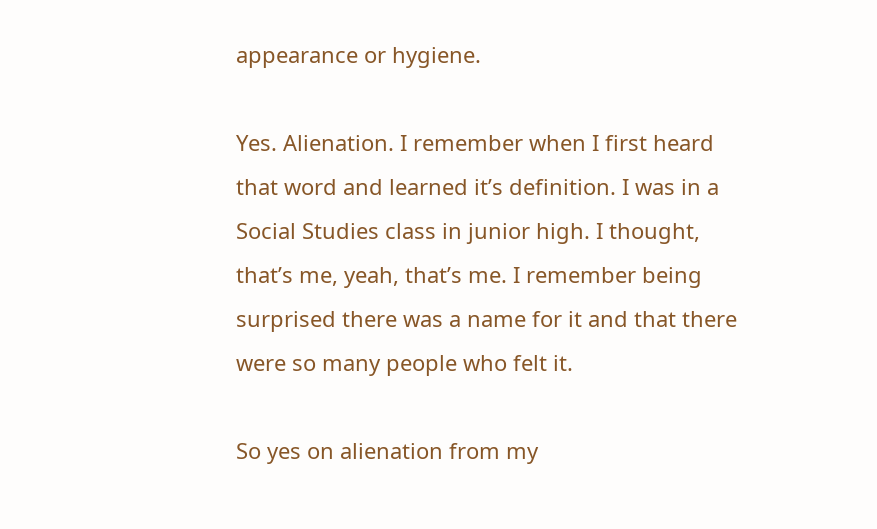appearance or hygiene.

Yes. Alienation. I remember when I first heard that word and learned it’s definition. I was in a Social Studies class in junior high. I thought, that’s me, yeah, that’s me. I remember being surprised there was a name for it and that there were so many people who felt it.

So yes on alienation from my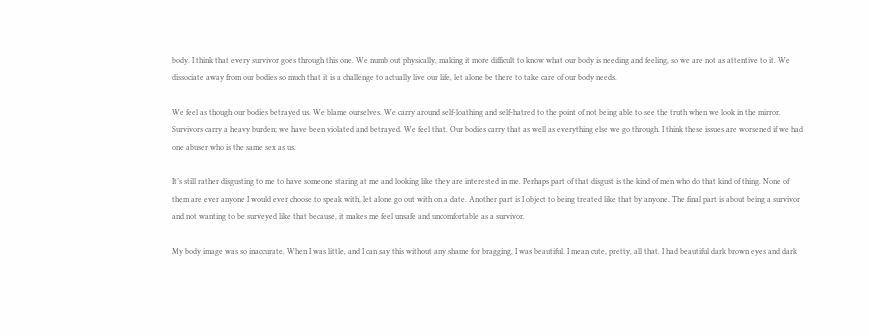body. I think that every survivor goes through this one. We numb out physically, making it more difficult to know what our body is needing and feeling, so we are not as attentive to it. We dissociate away from our bodies so much that it is a challenge to actually live our life, let alone be there to take care of our body needs.

We feel as though our bodies betrayed us. We blame ourselves. We carry around self-loathing and self-hatred to the point of not being able to see the truth when we look in the mirror. Survivors carry a heavy burden; we have been violated and betrayed. We feel that. Our bodies carry that as well as everything else we go through. I think these issues are worsened if we had one abuser who is the same sex as us.

It’s still rather disgusting to me to have someone staring at me and looking like they are interested in me. Perhaps part of that disgust is the kind of men who do that kind of thing. None of them are ever anyone I would ever choose to speak with, let alone go out with on a date. Another part is I object to being treated like that by anyone. The final part is about being a survivor and not wanting to be surveyed like that because, it makes me feel unsafe and uncomfortable as a survivor.

My body image was so inaccurate. When I was little, and I can say this without any shame for bragging, I was beautiful. I mean cute, pretty, all that. I had beautiful dark brown eyes and dark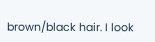brown/black hair. I look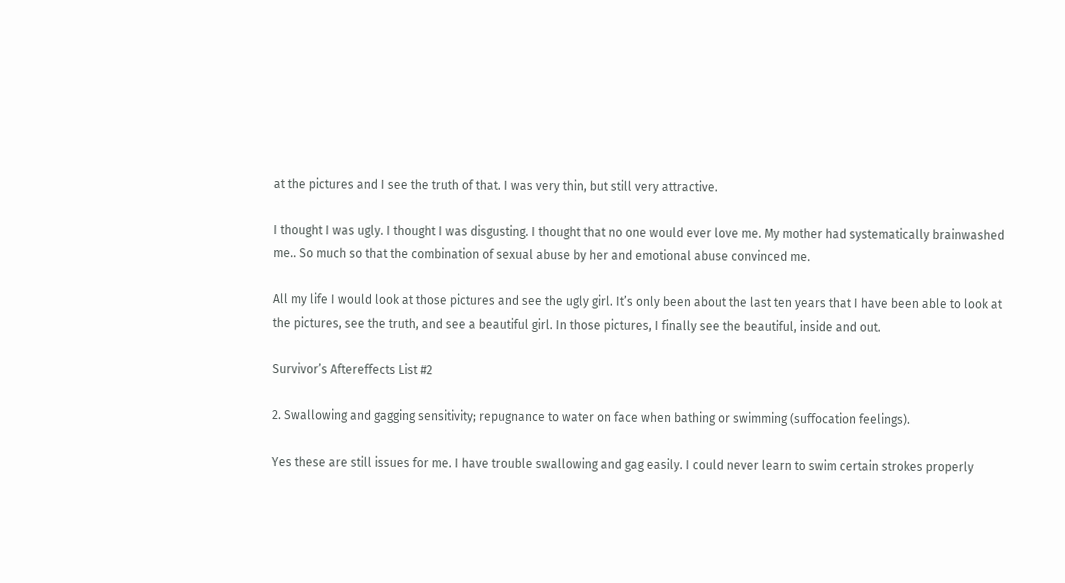at the pictures and I see the truth of that. I was very thin, but still very attractive.

I thought I was ugly. I thought I was disgusting. I thought that no one would ever love me. My mother had systematically brainwashed me.. So much so that the combination of sexual abuse by her and emotional abuse convinced me.

All my life I would look at those pictures and see the ugly girl. It’s only been about the last ten years that I have been able to look at the pictures, see the truth, and see a beautiful girl. In those pictures, I finally see the beautiful, inside and out.

Survivor’s Aftereffects List #2

2. Swallowing and gagging sensitivity; repugnance to water on face when bathing or swimming (suffocation feelings).

Yes these are still issues for me. I have trouble swallowing and gag easily. I could never learn to swim certain strokes properly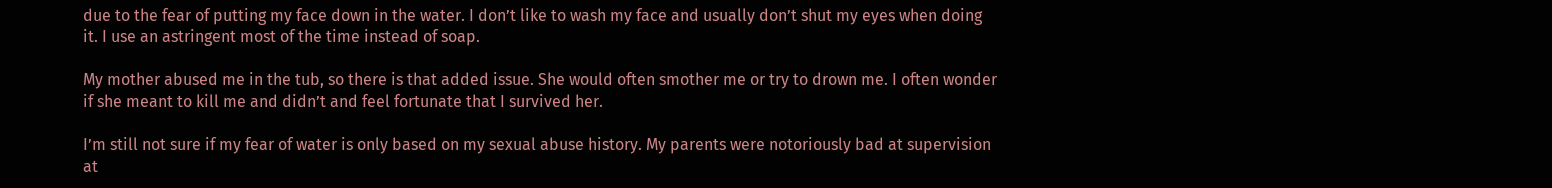due to the fear of putting my face down in the water. I don’t like to wash my face and usually don’t shut my eyes when doing it. I use an astringent most of the time instead of soap.

My mother abused me in the tub, so there is that added issue. She would often smother me or try to drown me. I often wonder if she meant to kill me and didn’t and feel fortunate that I survived her.

I’m still not sure if my fear of water is only based on my sexual abuse history. My parents were notoriously bad at supervision at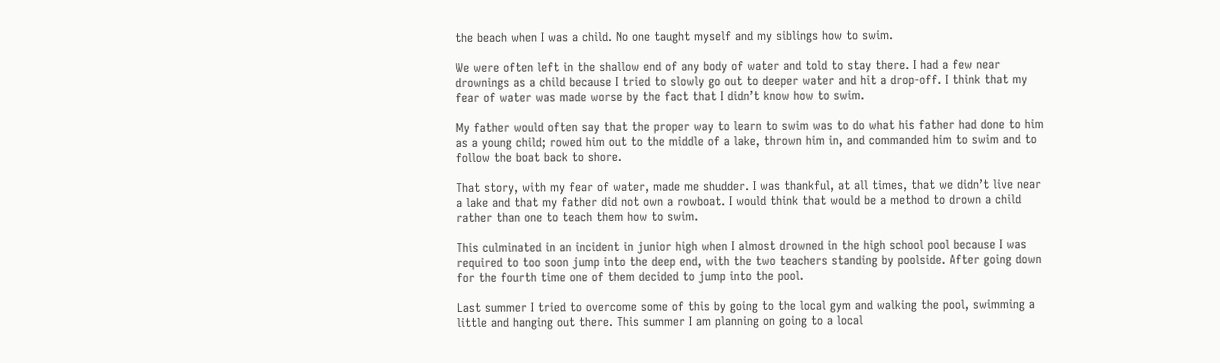the beach when I was a child. No one taught myself and my siblings how to swim.

We were often left in the shallow end of any body of water and told to stay there. I had a few near drownings as a child because I tried to slowly go out to deeper water and hit a drop-off. I think that my fear of water was made worse by the fact that I didn’t know how to swim.

My father would often say that the proper way to learn to swim was to do what his father had done to him as a young child; rowed him out to the middle of a lake, thrown him in, and commanded him to swim and to follow the boat back to shore.

That story, with my fear of water, made me shudder. I was thankful, at all times, that we didn’t live near a lake and that my father did not own a rowboat. I would think that would be a method to drown a child rather than one to teach them how to swim.

This culminated in an incident in junior high when I almost drowned in the high school pool because I was required to too soon jump into the deep end, with the two teachers standing by poolside. After going down for the fourth time one of them decided to jump into the pool.

Last summer I tried to overcome some of this by going to the local gym and walking the pool, swimming a little and hanging out there. This summer I am planning on going to a local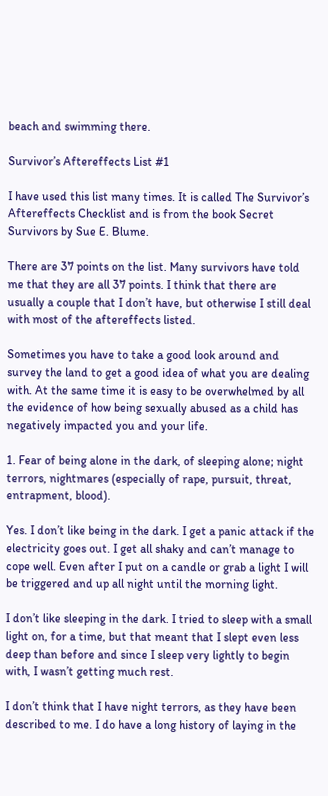beach and swimming there.

Survivor’s Aftereffects List #1

I have used this list many times. It is called The Survivor’s Aftereffects Checklist and is from the book Secret Survivors by Sue E. Blume.

There are 37 points on the list. Many survivors have told me that they are all 37 points. I think that there are usually a couple that I don’t have, but otherwise I still deal with most of the aftereffects listed.

Sometimes you have to take a good look around and survey the land to get a good idea of what you are dealing with. At the same time it is easy to be overwhelmed by all the evidence of how being sexually abused as a child has negatively impacted you and your life.

1. Fear of being alone in the dark, of sleeping alone; night terrors, nightmares (especially of rape, pursuit, threat, entrapment, blood).

Yes. I don’t like being in the dark. I get a panic attack if the electricity goes out. I get all shaky and can’t manage to cope well. Even after I put on a candle or grab a light I will be triggered and up all night until the morning light.

I don’t like sleeping in the dark. I tried to sleep with a small light on, for a time, but that meant that I slept even less deep than before and since I sleep very lightly to begin with, I wasn’t getting much rest.

I don’t think that I have night terrors, as they have been described to me. I do have a long history of laying in the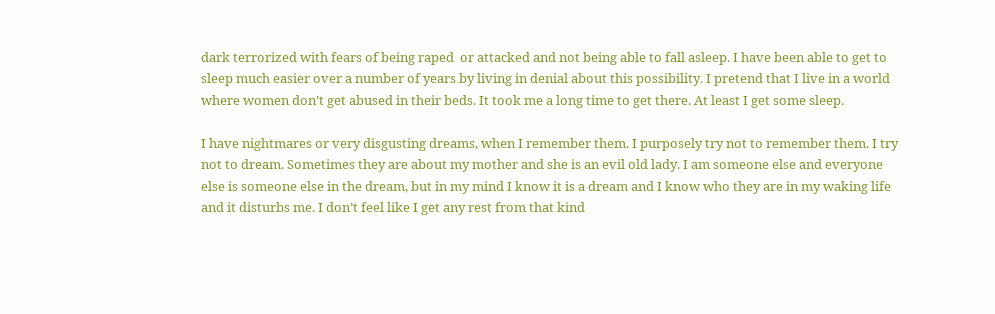dark terrorized with fears of being raped  or attacked and not being able to fall asleep. I have been able to get to sleep much easier over a number of years by living in denial about this possibility. I pretend that I live in a world where women don’t get abused in their beds. It took me a long time to get there. At least I get some sleep.

I have nightmares or very disgusting dreams, when I remember them. I purposely try not to remember them. I try not to dream. Sometimes they are about my mother and she is an evil old lady. I am someone else and everyone else is someone else in the dream, but in my mind I know it is a dream and I know who they are in my waking life and it disturbs me. I don’t feel like I get any rest from that kind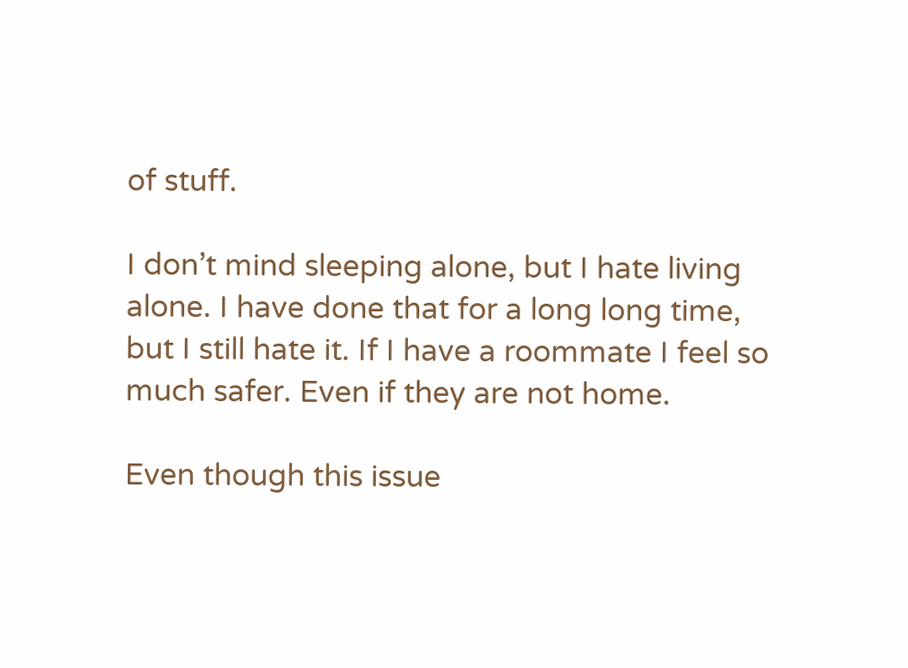of stuff.

I don’t mind sleeping alone, but I hate living alone. I have done that for a long long time, but I still hate it. If I have a roommate I feel so much safer. Even if they are not home.

Even though this issue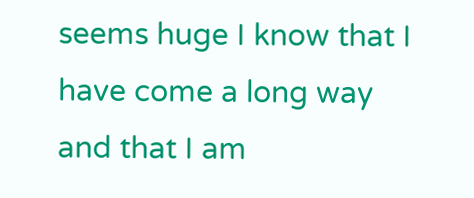seems huge I know that I have come a long way and that I am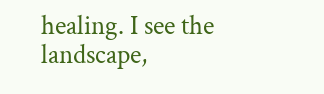healing. I see the landscape,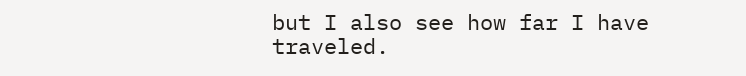but I also see how far I have traveled.